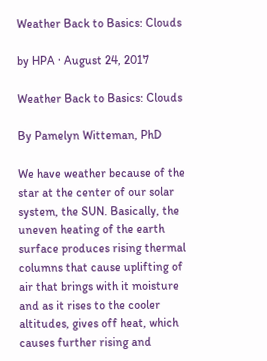Weather Back to Basics: Clouds

by HPA · August 24, 2017

Weather Back to Basics: Clouds

By Pamelyn Witteman, PhD

We have weather because of the star at the center of our solar system, the SUN. Basically, the uneven heating of the earth surface produces rising thermal columns that cause uplifting of air that brings with it moisture and as it rises to the cooler altitudes, gives off heat, which causes further rising and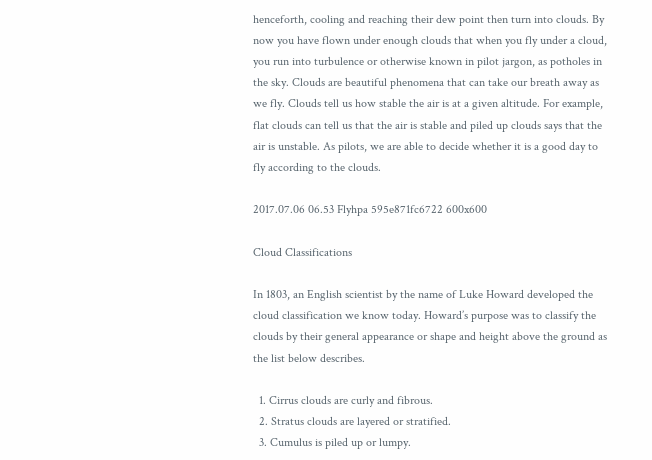henceforth, cooling and reaching their dew point then turn into clouds. By now you have flown under enough clouds that when you fly under a cloud, you run into turbulence or otherwise known in pilot jargon, as potholes in the sky. Clouds are beautiful phenomena that can take our breath away as we fly. Clouds tell us how stable the air is at a given altitude. For example, flat clouds can tell us that the air is stable and piled up clouds says that the air is unstable. As pilots, we are able to decide whether it is a good day to fly according to the clouds.

2017.07.06 06.53 Flyhpa 595e871fc6722 600x600

Cloud Classifications

In 1803, an English scientist by the name of Luke Howard developed the cloud classification we know today. Howard’s purpose was to classify the clouds by their general appearance or shape and height above the ground as the list below describes.

  1. Cirrus clouds are curly and fibrous.
  2. Stratus clouds are layered or stratified.
  3. Cumulus is piled up or lumpy.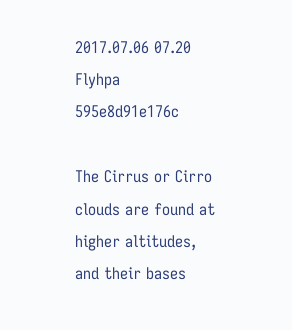2017.07.06 07.20 Flyhpa 595e8d91e176c

The Cirrus or Cirro clouds are found at higher altitudes, and their bases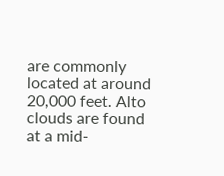are commonly located at around 20,000 feet. Alto clouds are found at a mid-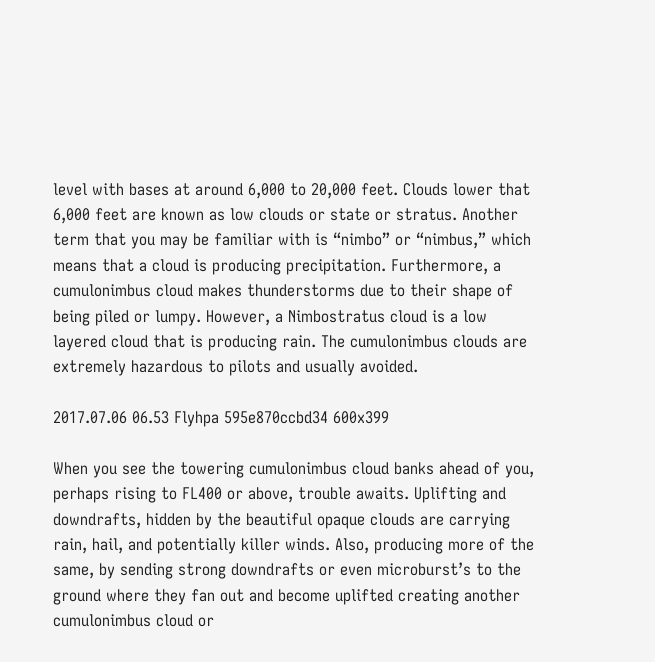level with bases at around 6,000 to 20,000 feet. Clouds lower that 6,000 feet are known as low clouds or state or stratus. Another term that you may be familiar with is “nimbo” or “nimbus,” which means that a cloud is producing precipitation. Furthermore, a cumulonimbus cloud makes thunderstorms due to their shape of being piled or lumpy. However, a Nimbostratus cloud is a low layered cloud that is producing rain. The cumulonimbus clouds are extremely hazardous to pilots and usually avoided.

2017.07.06 06.53 Flyhpa 595e870ccbd34 600x399

When you see the towering cumulonimbus cloud banks ahead of you, perhaps rising to FL400 or above, trouble awaits. Uplifting and downdrafts, hidden by the beautiful opaque clouds are carrying rain, hail, and potentially killer winds. Also, producing more of the same, by sending strong downdrafts or even microburst’s to the ground where they fan out and become uplifted creating another cumulonimbus cloud or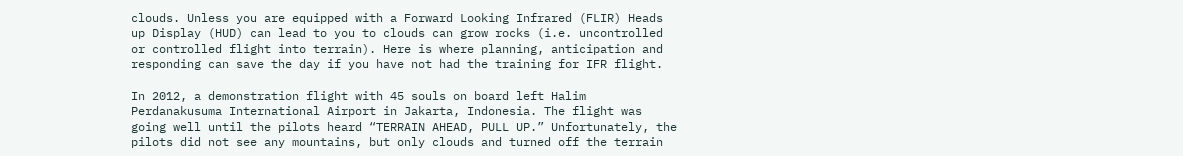clouds. Unless you are equipped with a Forward Looking Infrared (FLIR) Heads up Display (HUD) can lead to you to clouds can grow rocks (i.e. uncontrolled or controlled flight into terrain). Here is where planning, anticipation and responding can save the day if you have not had the training for IFR flight.

In 2012, a demonstration flight with 45 souls on board left Halim Perdanakusuma International Airport in Jakarta, Indonesia. The flight was going well until the pilots heard “TERRAIN AHEAD, PULL UP.” Unfortunately, the pilots did not see any mountains, but only clouds and turned off the terrain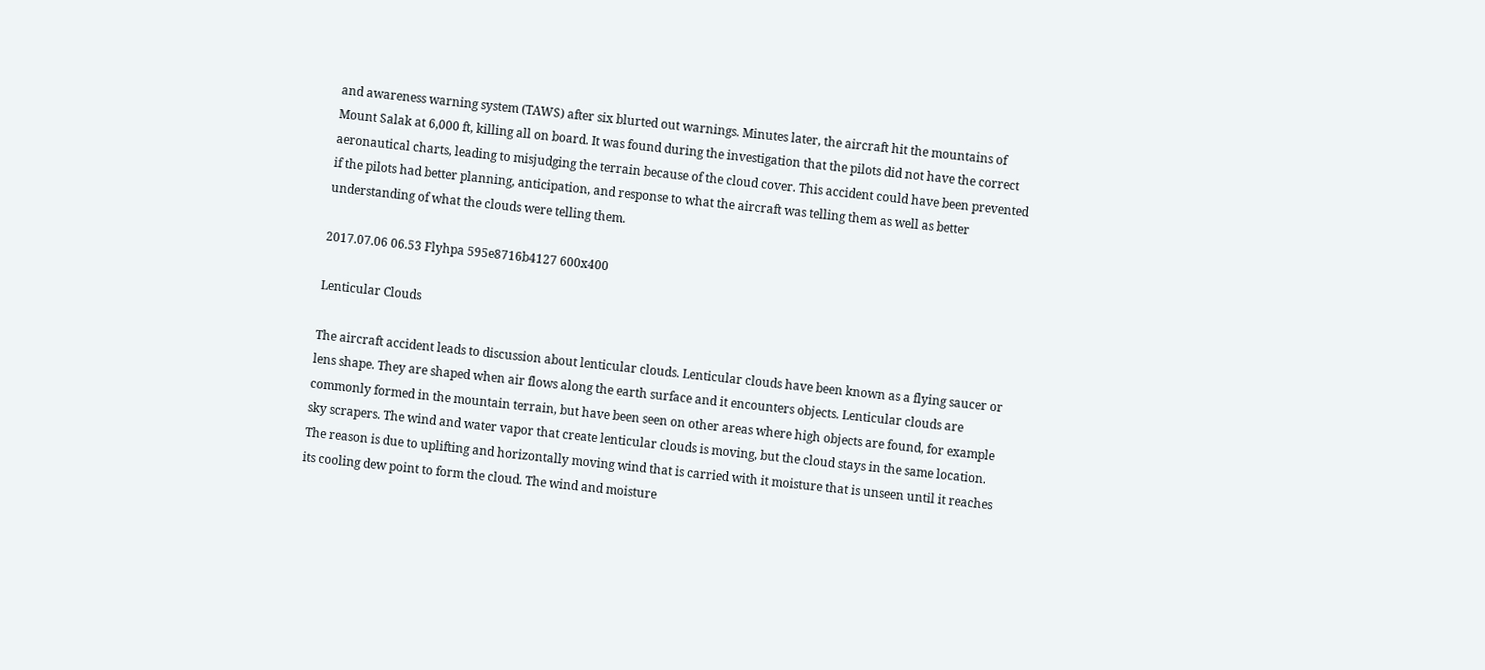and awareness warning system (TAWS) after six blurted out warnings. Minutes later, the aircraft hit the mountains of Mount Salak at 6,000 ft, killing all on board. It was found during the investigation that the pilots did not have the correct aeronautical charts, leading to misjudging the terrain because of the cloud cover. This accident could have been prevented if the pilots had better planning, anticipation, and response to what the aircraft was telling them as well as better understanding of what the clouds were telling them.

2017.07.06 06.53 Flyhpa 595e8716b4127 600x400

Lenticular Clouds

The aircraft accident leads to discussion about lenticular clouds. Lenticular clouds have been known as a flying saucer or lens shape. They are shaped when air flows along the earth surface and it encounters objects. Lenticular clouds are commonly formed in the mountain terrain, but have been seen on other areas where high objects are found, for example sky scrapers. The wind and water vapor that create lenticular clouds is moving, but the cloud stays in the same location. The reason is due to uplifting and horizontally moving wind that is carried with it moisture that is unseen until it reaches its cooling dew point to form the cloud. The wind and moisture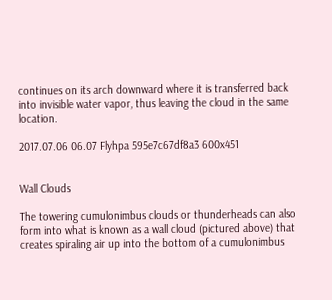continues on its arch downward where it is transferred back into invisible water vapor, thus leaving the cloud in the same location.

2017.07.06 06.07 Flyhpa 595e7c67df8a3 600x451


Wall Clouds

The towering cumulonimbus clouds or thunderheads can also form into what is known as a wall cloud (pictured above) that creates spiraling air up into the bottom of a cumulonimbus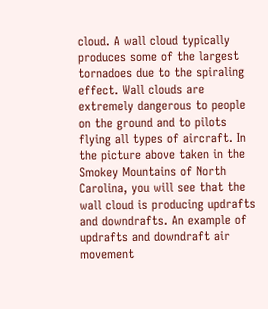cloud. A wall cloud typically produces some of the largest tornadoes due to the spiraling effect. Wall clouds are extremely dangerous to people on the ground and to pilots flying all types of aircraft. In the picture above taken in the Smokey Mountains of North Carolina, you will see that the wall cloud is producing updrafts and downdrafts. An example of updrafts and downdraft air movement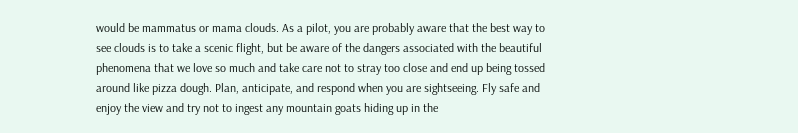would be mammatus or mama clouds. As a pilot, you are probably aware that the best way to see clouds is to take a scenic flight, but be aware of the dangers associated with the beautiful phenomena that we love so much and take care not to stray too close and end up being tossed around like pizza dough. Plan, anticipate, and respond when you are sightseeing. Fly safe and enjoy the view and try not to ingest any mountain goats hiding up in the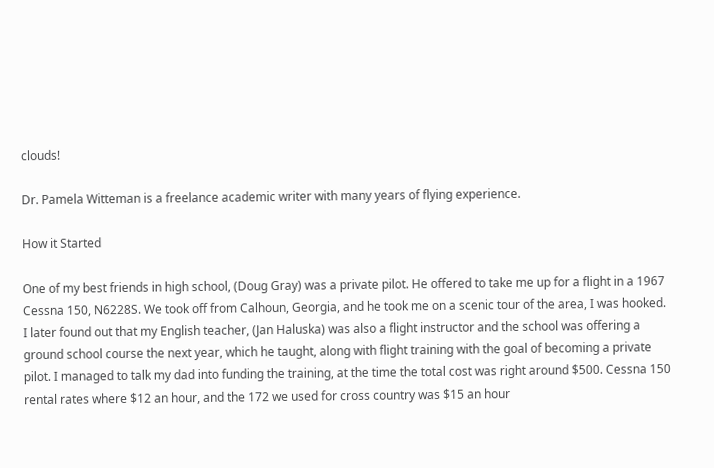clouds!

Dr. Pamela Witteman is a freelance academic writer with many years of flying experience.

How it Started

One of my best friends in high school, (Doug Gray) was a private pilot. He offered to take me up for a flight in a 1967 Cessna 150, N6228S. We took off from Calhoun, Georgia, and he took me on a scenic tour of the area, I was hooked. I later found out that my English teacher, (Jan Haluska) was also a flight instructor and the school was offering a ground school course the next year, which he taught, along with flight training with the goal of becoming a private pilot. I managed to talk my dad into funding the training, at the time the total cost was right around $500. Cessna 150 rental rates where $12 an hour, and the 172 we used for cross country was $15 an hour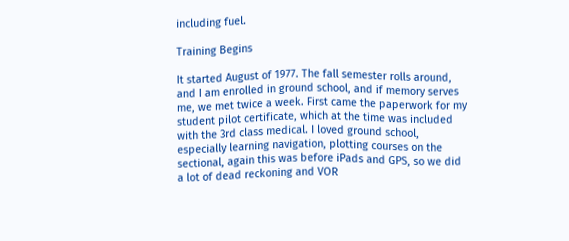including fuel.

Training Begins

It started August of 1977. The fall semester rolls around, and I am enrolled in ground school, and if memory serves me, we met twice a week. First came the paperwork for my student pilot certificate, which at the time was included with the 3rd class medical. I loved ground school, especially learning navigation, plotting courses on the sectional, again this was before iPads and GPS, so we did a lot of dead reckoning and VOR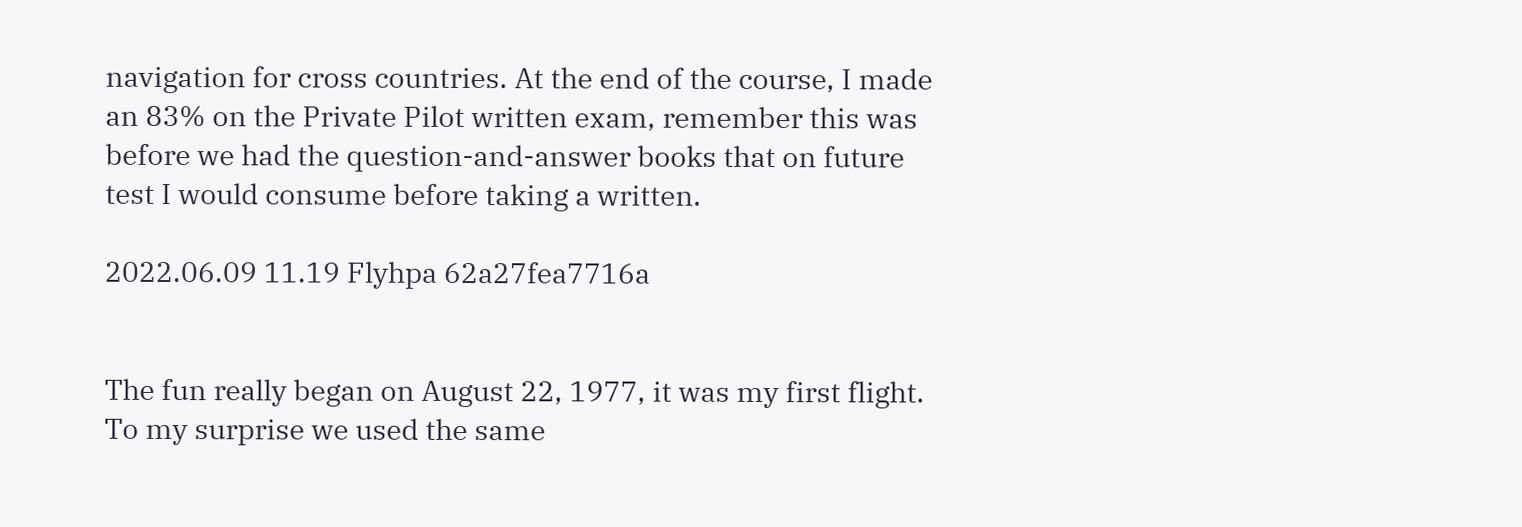navigation for cross countries. At the end of the course, I made an 83% on the Private Pilot written exam, remember this was before we had the question-and-answer books that on future test I would consume before taking a written.

2022.06.09 11.19 Flyhpa 62a27fea7716a


The fun really began on August 22, 1977, it was my first flight. To my surprise we used the same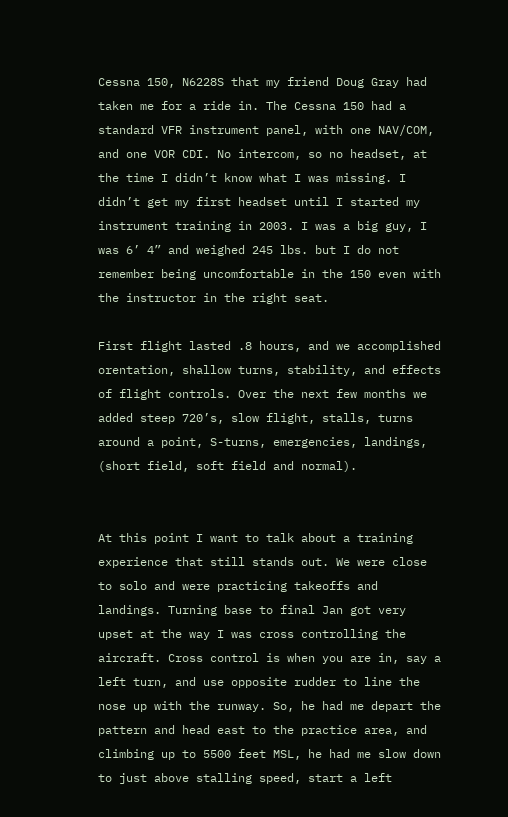Cessna 150, N6228S that my friend Doug Gray had taken me for a ride in. The Cessna 150 had a standard VFR instrument panel, with one NAV/COM, and one VOR CDI. No intercom, so no headset, at the time I didn’t know what I was missing. I didn’t get my first headset until I started my instrument training in 2003. I was a big guy, I was 6’ 4” and weighed 245 lbs. but I do not remember being uncomfortable in the 150 even with the instructor in the right seat.

First flight lasted .8 hours, and we accomplished orentation, shallow turns, stability, and effects of flight controls. Over the next few months we added steep 720’s, slow flight, stalls, turns around a point, S-turns, emergencies, landings, (short field, soft field and normal).


At this point I want to talk about a training experience that still stands out. We were close to solo and were practicing takeoffs and landings. Turning base to final Jan got very upset at the way I was cross controlling the aircraft. Cross control is when you are in, say a left turn, and use opposite rudder to line the nose up with the runway. So, he had me depart the pattern and head east to the practice area, and climbing up to 5500 feet MSL, he had me slow down to just above stalling speed, start a left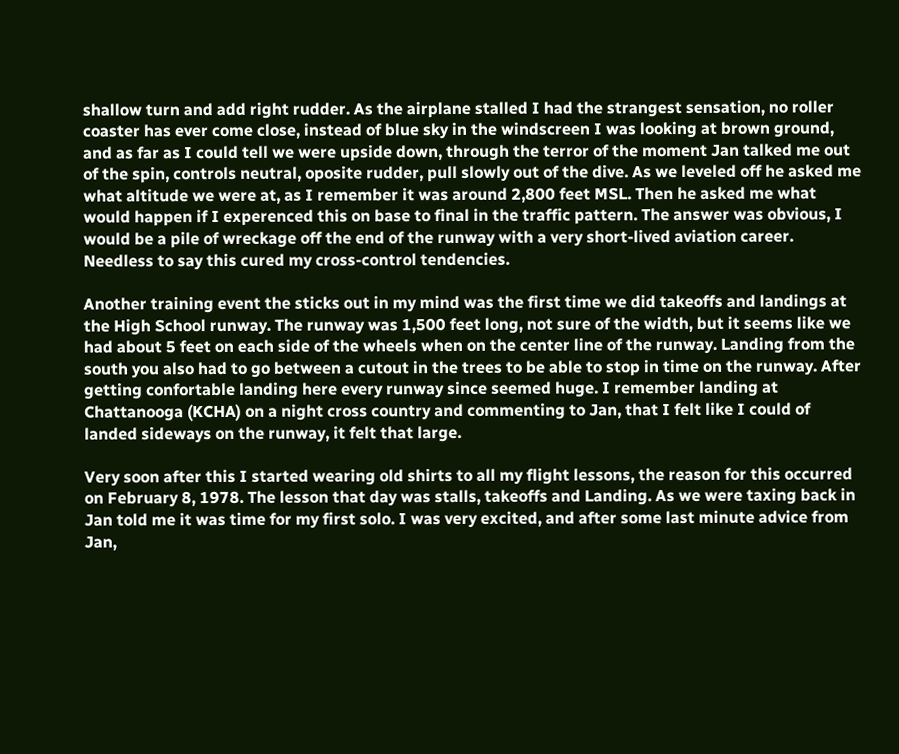shallow turn and add right rudder. As the airplane stalled I had the strangest sensation, no roller coaster has ever come close, instead of blue sky in the windscreen I was looking at brown ground, and as far as I could tell we were upside down, through the terror of the moment Jan talked me out of the spin, controls neutral, oposite rudder, pull slowly out of the dive. As we leveled off he asked me what altitude we were at, as I remember it was around 2,800 feet MSL. Then he asked me what would happen if I experenced this on base to final in the traffic pattern. The answer was obvious, I would be a pile of wreckage off the end of the runway with a very short-lived aviation career. Needless to say this cured my cross-control tendencies.

Another training event the sticks out in my mind was the first time we did takeoffs and landings at the High School runway. The runway was 1,500 feet long, not sure of the width, but it seems like we had about 5 feet on each side of the wheels when on the center line of the runway. Landing from the south you also had to go between a cutout in the trees to be able to stop in time on the runway. After getting confortable landing here every runway since seemed huge. I remember landing at Chattanooga (KCHA) on a night cross country and commenting to Jan, that I felt like I could of landed sideways on the runway, it felt that large.

Very soon after this I started wearing old shirts to all my flight lessons, the reason for this occurred on February 8, 1978. The lesson that day was stalls, takeoffs and Landing. As we were taxing back in Jan told me it was time for my first solo. I was very excited, and after some last minute advice from Jan,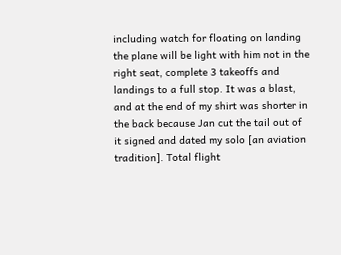including watch for floating on landing the plane will be light with him not in the right seat, complete 3 takeoffs and landings to a full stop. It was a blast, and at the end of my shirt was shorter in the back because Jan cut the tail out of it signed and dated my solo [an aviation tradition]. Total flight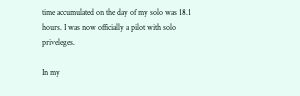time accumulated on the day of my solo was 18.1 hours. I was now officially a pilot with solo priveleges.

In my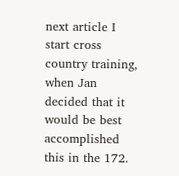next article I start cross country training, when Jan decided that it would be best accomplished this in the 172.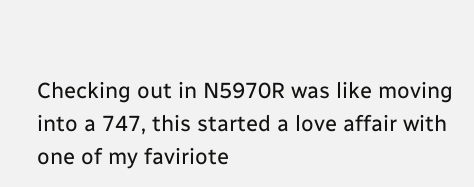Checking out in N5970R was like moving into a 747, this started a love affair with one of my faviriote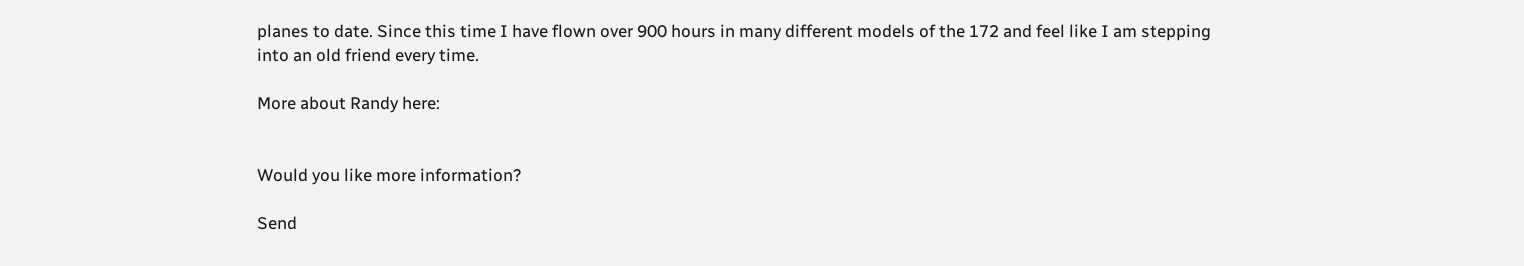planes to date. Since this time I have flown over 900 hours in many different models of the 172 and feel like I am stepping into an old friend every time.

More about Randy here:


Would you like more information?

Send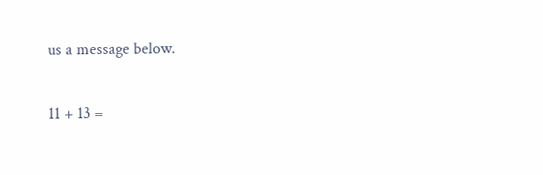us a message below.

11 + 13 =